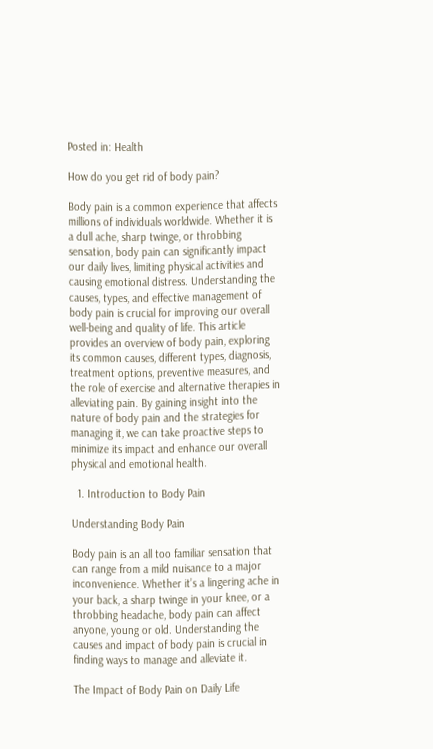Posted in: Health

How do you get rid of body pain?

Body pain is a common experience that affects millions of individuals worldwide. Whether it is a dull ache, sharp twinge, or throbbing sensation, body pain can significantly impact our daily lives, limiting physical activities and causing emotional distress. Understanding the causes, types, and effective management of body pain is crucial for improving our overall well-being and quality of life. This article provides an overview of body pain, exploring its common causes, different types, diagnosis, treatment options, preventive measures, and the role of exercise and alternative therapies in alleviating pain. By gaining insight into the nature of body pain and the strategies for managing it, we can take proactive steps to minimize its impact and enhance our overall physical and emotional health.

  1. Introduction to Body Pain

Understanding Body Pain

Body pain is an all too familiar sensation that can range from a mild nuisance to a major inconvenience. Whether it’s a lingering ache in your back, a sharp twinge in your knee, or a throbbing headache, body pain can affect anyone, young or old. Understanding the causes and impact of body pain is crucial in finding ways to manage and alleviate it.

The Impact of Body Pain on Daily Life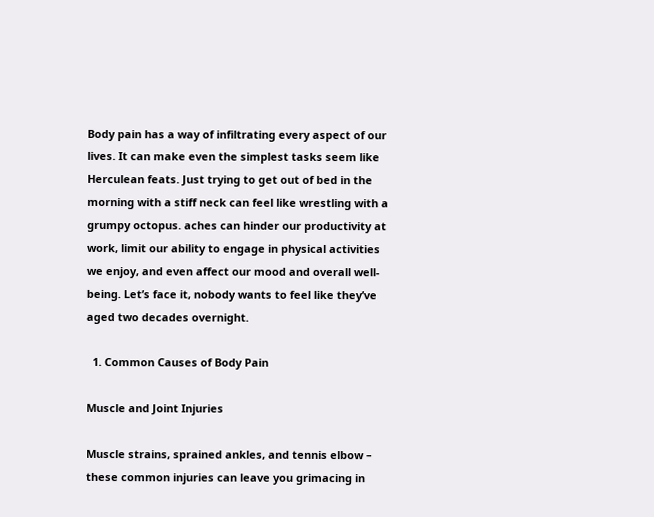Body pain has a way of infiltrating every aspect of our lives. It can make even the simplest tasks seem like Herculean feats. Just trying to get out of bed in the morning with a stiff neck can feel like wrestling with a grumpy octopus. aches can hinder our productivity at work, limit our ability to engage in physical activities we enjoy, and even affect our mood and overall well-being. Let’s face it, nobody wants to feel like they’ve aged two decades overnight.

  1. Common Causes of Body Pain

Muscle and Joint Injuries

Muscle strains, sprained ankles, and tennis elbow – these common injuries can leave you grimacing in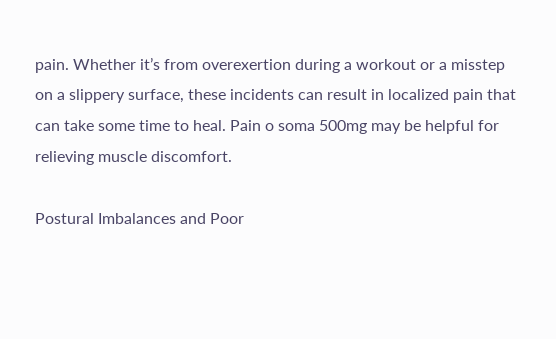pain. Whether it’s from overexertion during a workout or a misstep on a slippery surface, these incidents can result in localized pain that can take some time to heal. Pain o soma 500mg may be helpful for relieving muscle discomfort.

Postural Imbalances and Poor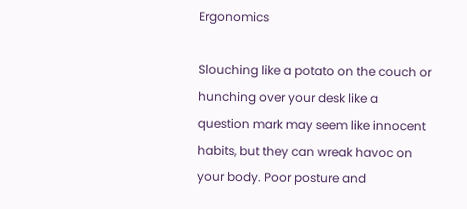Ergonomics

Slouching like a potato on the couch or hunching over your desk like a question mark may seem like innocent habits, but they can wreak havoc on your body. Poor posture and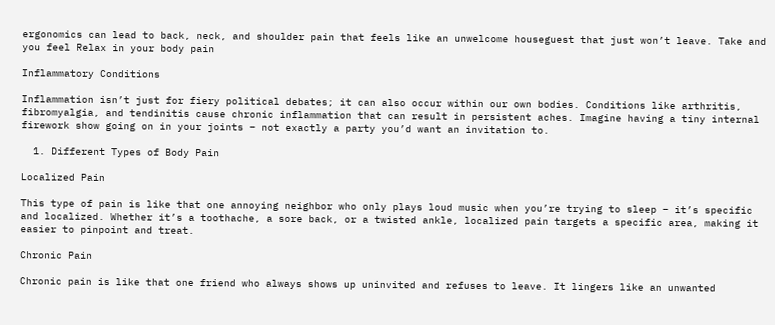ergonomics can lead to back, neck, and shoulder pain that feels like an unwelcome houseguest that just won’t leave. Take and you feel Relax in your body pain

Inflammatory Conditions

Inflammation isn’t just for fiery political debates; it can also occur within our own bodies. Conditions like arthritis, fibromyalgia, and tendinitis cause chronic inflammation that can result in persistent aches. Imagine having a tiny internal firework show going on in your joints – not exactly a party you’d want an invitation to.

  1. Different Types of Body Pain

Localized Pain

This type of pain is like that one annoying neighbor who only plays loud music when you’re trying to sleep – it’s specific and localized. Whether it’s a toothache, a sore back, or a twisted ankle, localized pain targets a specific area, making it easier to pinpoint and treat.

Chronic Pain

Chronic pain is like that one friend who always shows up uninvited and refuses to leave. It lingers like an unwanted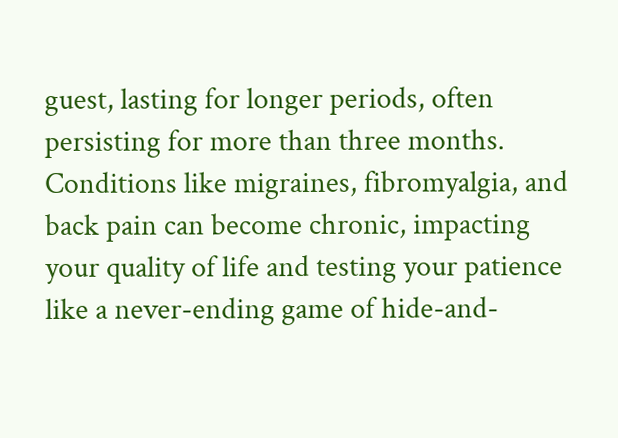guest, lasting for longer periods, often persisting for more than three months. Conditions like migraines, fibromyalgia, and back pain can become chronic, impacting your quality of life and testing your patience like a never-ending game of hide-and-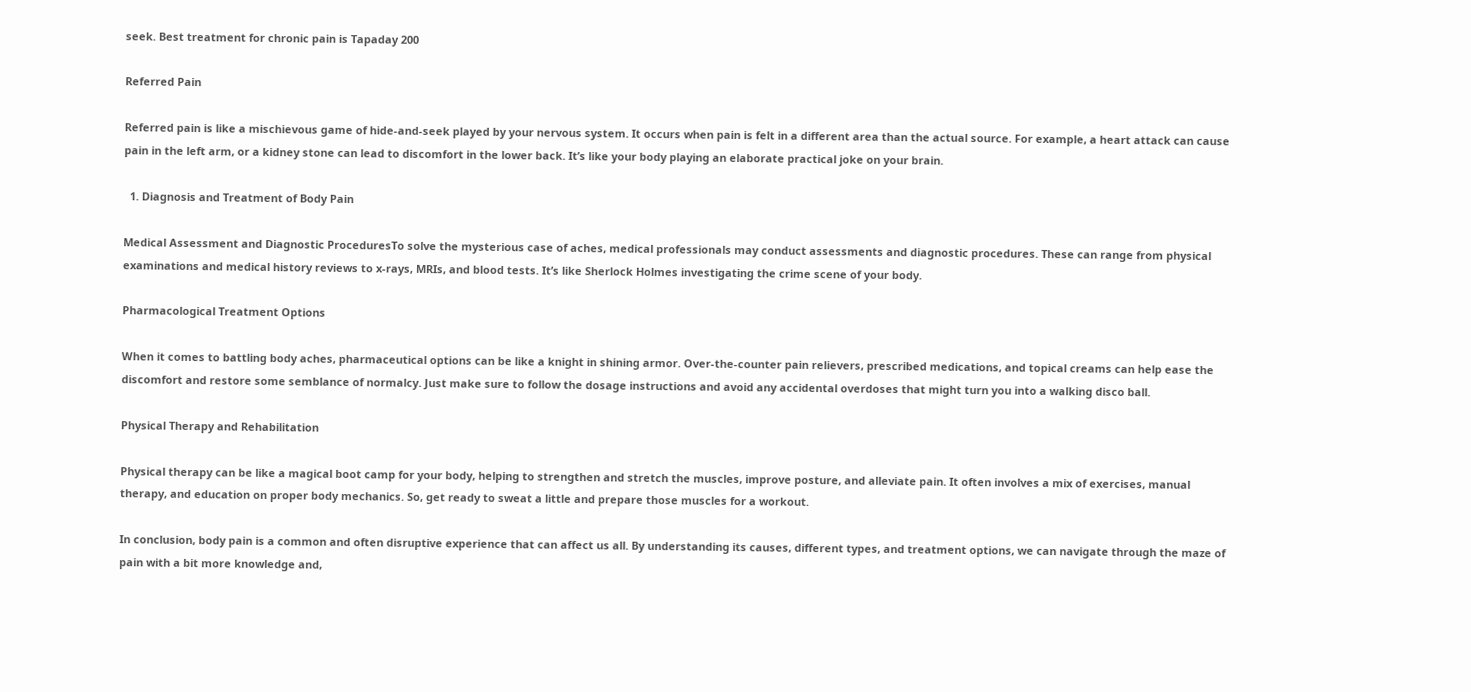seek. Best treatment for chronic pain is Tapaday 200

Referred Pain

Referred pain is like a mischievous game of hide-and-seek played by your nervous system. It occurs when pain is felt in a different area than the actual source. For example, a heart attack can cause pain in the left arm, or a kidney stone can lead to discomfort in the lower back. It’s like your body playing an elaborate practical joke on your brain.

  1. Diagnosis and Treatment of Body Pain

Medical Assessment and Diagnostic ProceduresTo solve the mysterious case of aches, medical professionals may conduct assessments and diagnostic procedures. These can range from physical examinations and medical history reviews to x-rays, MRIs, and blood tests. It’s like Sherlock Holmes investigating the crime scene of your body.

Pharmacological Treatment Options

When it comes to battling body aches, pharmaceutical options can be like a knight in shining armor. Over-the-counter pain relievers, prescribed medications, and topical creams can help ease the discomfort and restore some semblance of normalcy. Just make sure to follow the dosage instructions and avoid any accidental overdoses that might turn you into a walking disco ball.

Physical Therapy and Rehabilitation

Physical therapy can be like a magical boot camp for your body, helping to strengthen and stretch the muscles, improve posture, and alleviate pain. It often involves a mix of exercises, manual therapy, and education on proper body mechanics. So, get ready to sweat a little and prepare those muscles for a workout.

In conclusion, body pain is a common and often disruptive experience that can affect us all. By understanding its causes, different types, and treatment options, we can navigate through the maze of pain with a bit more knowledge and,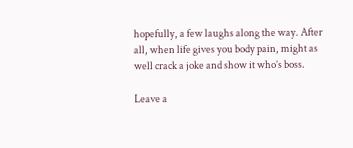hopefully, a few laughs along the way. After all, when life gives you body pain, might as well crack a joke and show it who’s boss.

Leave a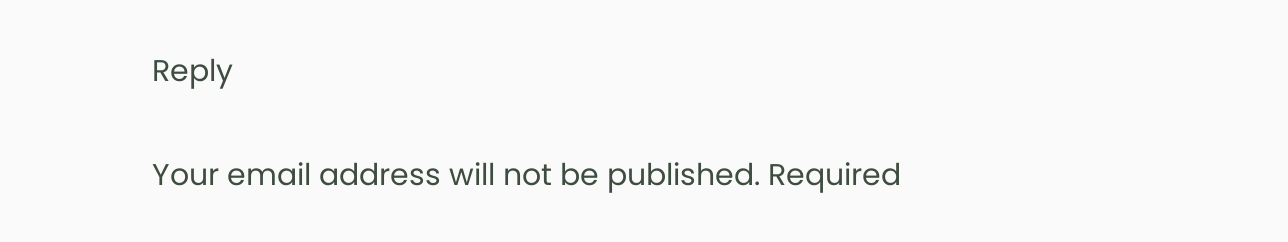Reply

Your email address will not be published. Required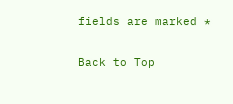fields are marked *

Back to Top